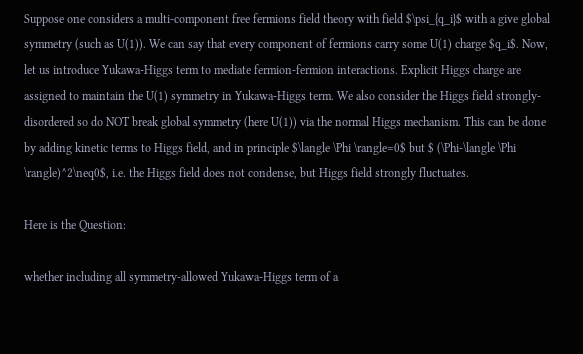Suppose one considers a multi-component free fermions field theory with field $\psi_{q_i}$ with a give global symmetry (such as U(1)). We can say that every component of fermions carry some U(1) charge $q_i$. Now, let us introduce Yukawa-Higgs term to mediate fermion-fermion interactions. Explicit Higgs charge are assigned to maintain the U(1) symmetry in Yukawa-Higgs term. We also consider the Higgs field strongly-disordered so do NOT break global symmetry (here U(1)) via the normal Higgs mechanism. This can be done by adding kinetic terms to Higgs field, and in principle $\langle \Phi \rangle=0$ but $ (\Phi-\langle \Phi \rangle)^2\neq0$, i.e. the Higgs field does not condense, but Higgs field strongly fluctuates.

Here is the Question:

whether including all symmetry-allowed Yukawa-Higgs term of a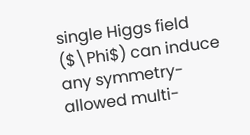single Higgs field ($\Phi$) can induce any symmetry-allowed multi-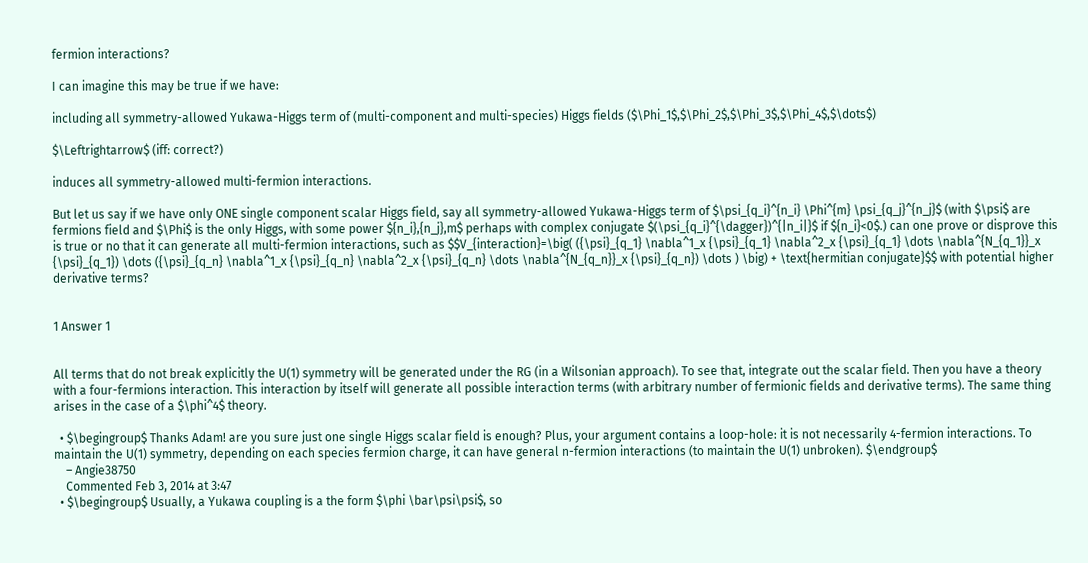fermion interactions?

I can imagine this may be true if we have:

including all symmetry-allowed Yukawa-Higgs term of (multi-component and multi-species) Higgs fields ($\Phi_1$,$\Phi_2$,$\Phi_3$,$\Phi_4$,$\dots$)

$\Leftrightarrow$ (iff: correct?)

induces all symmetry-allowed multi-fermion interactions.

But let us say if we have only ONE single component scalar Higgs field, say all symmetry-allowed Yukawa-Higgs term of $\psi_{q_i}^{n_i} \Phi^{m} \psi_{q_j}^{n_j}$ (with $\psi$ are fermions field and $\Phi$ is the only Higgs, with some power ${n_i},{n_j},m$ perhaps with complex conjugate $(\psi_{q_i}^{\dagger})^{|n_i|}$ if ${n_i}<0$.) can one prove or disprove this is true or no that it can generate all multi-fermion interactions, such as $$V_{interaction}=\big( ({\psi}_{q_1} \nabla^1_x {\psi}_{q_1} \nabla^2_x {\psi}_{q_1} \dots \nabla^{N_{q_1}}_x {\psi}_{q_1}) \dots ({\psi}_{q_n} \nabla^1_x {\psi}_{q_n} \nabla^2_x {\psi}_{q_n} \dots \nabla^{N_{q_n}}_x {\psi}_{q_n}) \dots ) \big) + \text{hermitian conjugate}$$ with potential higher derivative terms?


1 Answer 1


All terms that do not break explicitly the U(1) symmetry will be generated under the RG (in a Wilsonian approach). To see that, integrate out the scalar field. Then you have a theory with a four-fermions interaction. This interaction by itself will generate all possible interaction terms (with arbitrary number of fermionic fields and derivative terms). The same thing arises in the case of a $\phi^4$ theory.

  • $\begingroup$ Thanks Adam! are you sure just one single Higgs scalar field is enough? Plus, your argument contains a loop-hole: it is not necessarily 4-fermion interactions. To maintain the U(1) symmetry, depending on each species fermion charge, it can have general n-fermion interactions (to maintain the U(1) unbroken). $\endgroup$
    – Angie38750
    Commented Feb 3, 2014 at 3:47
  • $\begingroup$ Usually, a Yukawa coupling is a the form $\phi \bar\psi\psi$, so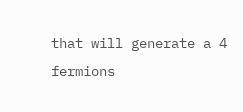that will generate a 4 fermions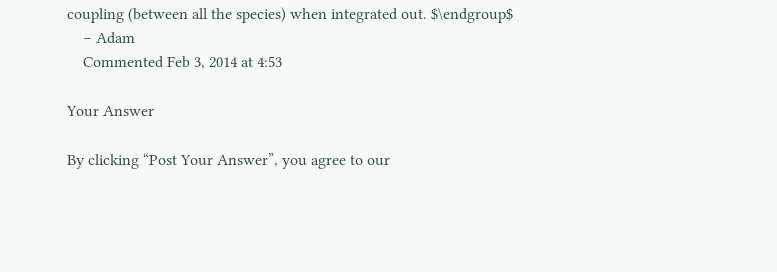coupling (between all the species) when integrated out. $\endgroup$
    – Adam
    Commented Feb 3, 2014 at 4:53

Your Answer

By clicking “Post Your Answer”, you agree to our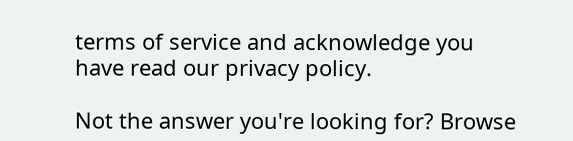terms of service and acknowledge you have read our privacy policy.

Not the answer you're looking for? Browse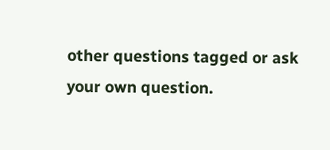other questions tagged or ask your own question.